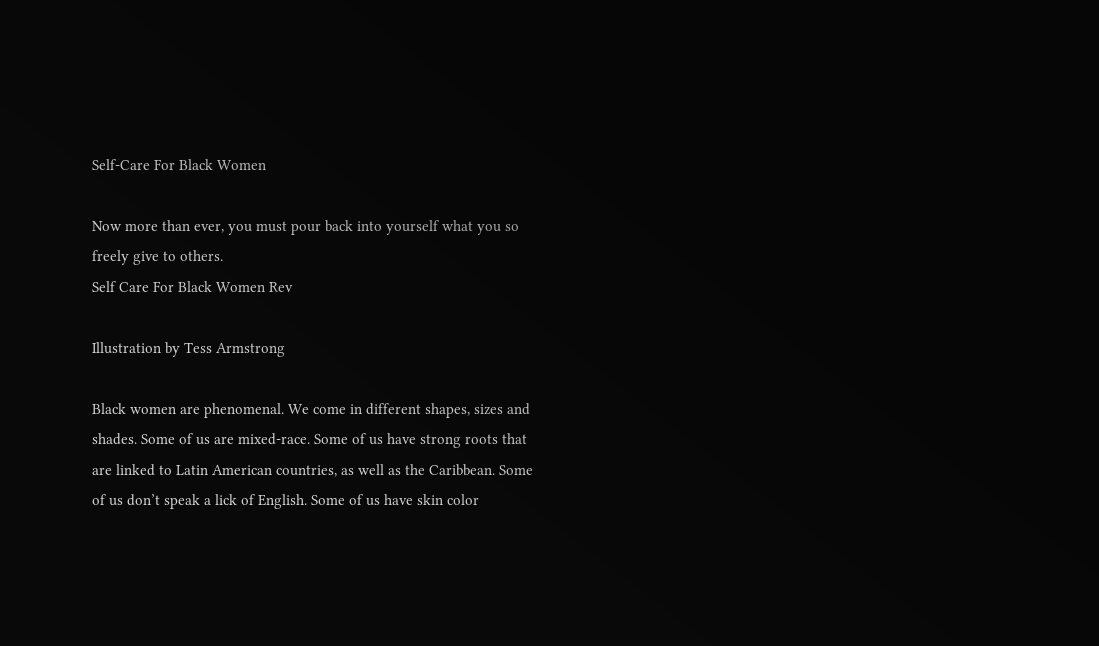Self-Care For Black Women

Now more than ever, you must pour back into yourself what you so freely give to others.
Self Care For Black Women Rev

Illustration by Tess Armstrong

Black women are phenomenal. We come in different shapes, sizes and shades. Some of us are mixed-race. Some of us have strong roots that are linked to Latin American countries, as well as the Caribbean. Some of us don’t speak a lick of English. Some of us have skin color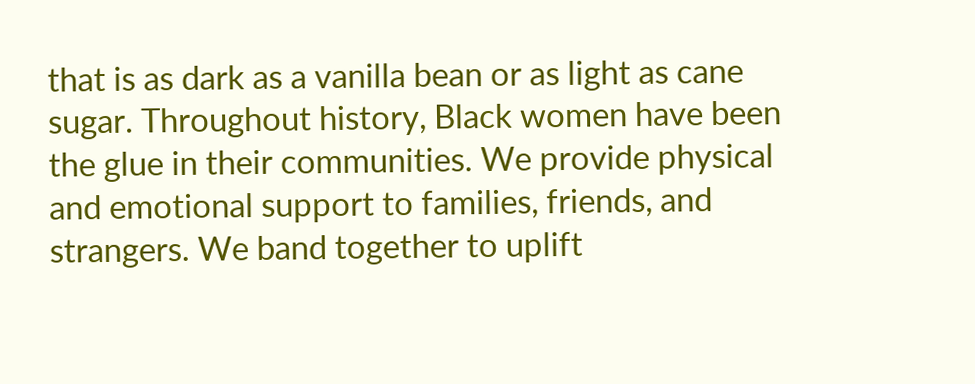that is as dark as a vanilla bean or as light as cane sugar. Throughout history, Black women have been the glue in their communities. We provide physical and emotional support to families, friends, and strangers. We band together to uplift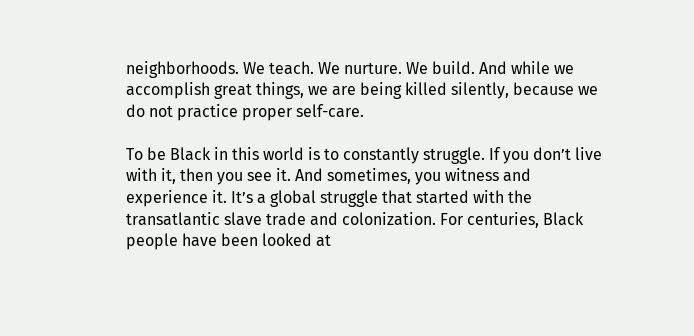neighborhoods. We teach. We nurture. We build. And while we accomplish great things, we are being killed silently, because we do not practice proper self-care.

To be Black in this world is to constantly struggle. If you don’t live with it, then you see it. And sometimes, you witness and experience it. It’s a global struggle that started with the transatlantic slave trade and colonization. For centuries, Black people have been looked at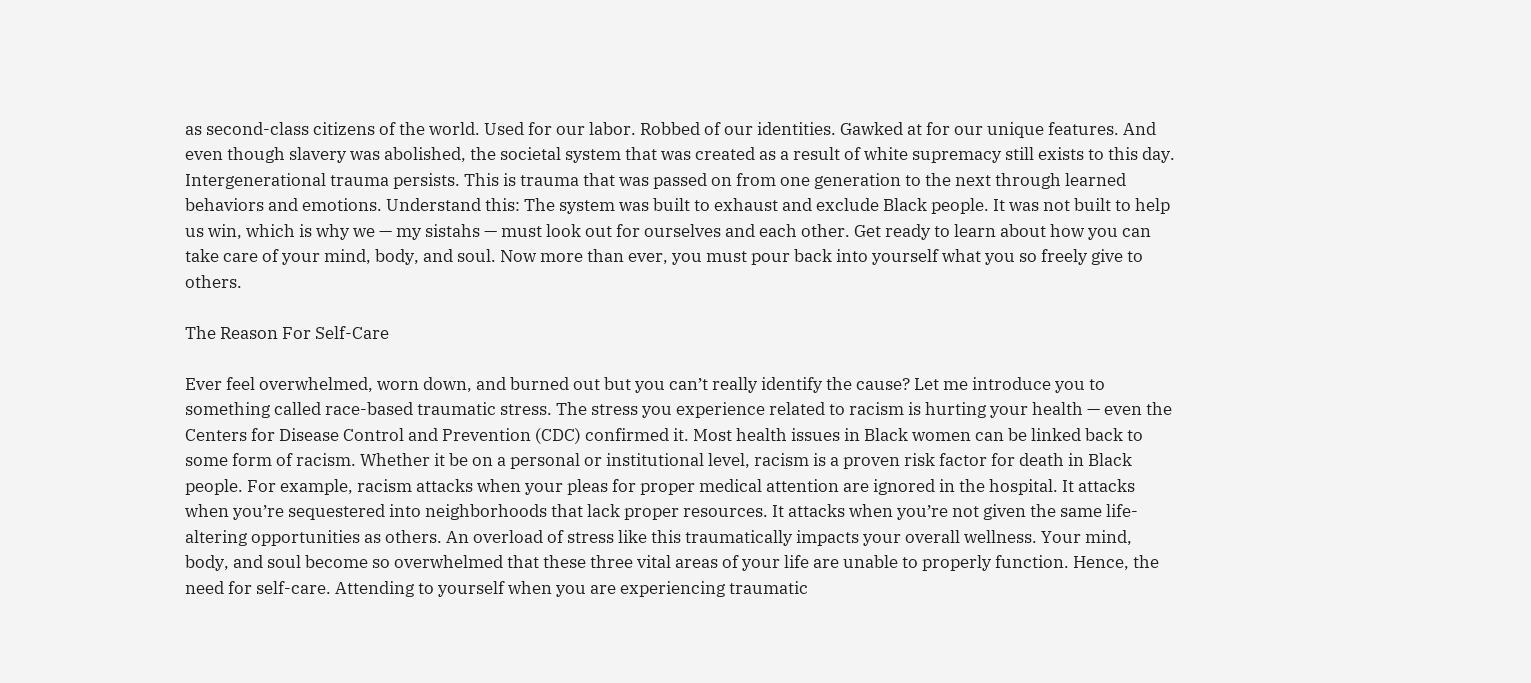as second-class citizens of the world. Used for our labor. Robbed of our identities. Gawked at for our unique features. And even though slavery was abolished, the societal system that was created as a result of white supremacy still exists to this day. Intergenerational trauma persists. This is trauma that was passed on from one generation to the next through learned behaviors and emotions. Understand this: The system was built to exhaust and exclude Black people. It was not built to help us win, which is why we — my sistahs — must look out for ourselves and each other. Get ready to learn about how you can take care of your mind, body, and soul. Now more than ever, you must pour back into yourself what you so freely give to others.

The Reason For Self-Care

Ever feel overwhelmed, worn down, and burned out but you can’t really identify the cause? Let me introduce you to something called race-based traumatic stress. The stress you experience related to racism is hurting your health — even the Centers for Disease Control and Prevention (CDC) confirmed it. Most health issues in Black women can be linked back to some form of racism. Whether it be on a personal or institutional level, racism is a proven risk factor for death in Black people. For example, racism attacks when your pleas for proper medical attention are ignored in the hospital. It attacks when you’re sequestered into neighborhoods that lack proper resources. It attacks when you’re not given the same life-altering opportunities as others. An overload of stress like this traumatically impacts your overall wellness. Your mind, body, and soul become so overwhelmed that these three vital areas of your life are unable to properly function. Hence, the need for self-care. Attending to yourself when you are experiencing traumatic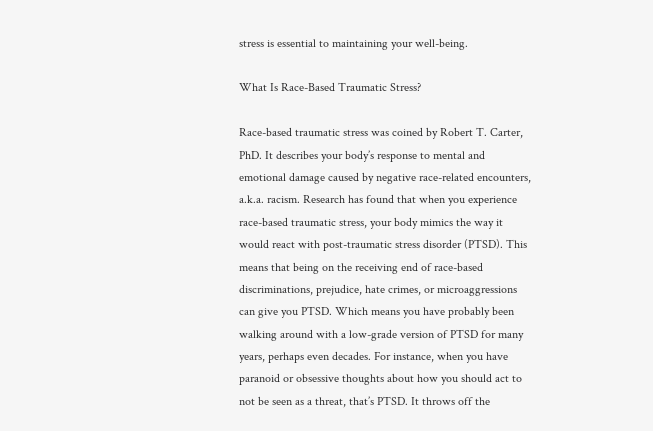stress is essential to maintaining your well-being.

What Is Race-Based Traumatic Stress?

Race-based traumatic stress was coined by Robert T. Carter, PhD. It describes your body’s response to mental and emotional damage caused by negative race-related encounters, a.k.a. racism. Research has found that when you experience race-based traumatic stress, your body mimics the way it would react with post-traumatic stress disorder (PTSD). This means that being on the receiving end of race-based discriminations, prejudice, hate crimes, or microaggressions can give you PTSD. Which means you have probably been walking around with a low-grade version of PTSD for many years, perhaps even decades. For instance, when you have paranoid or obsessive thoughts about how you should act to not be seen as a threat, that’s PTSD. It throws off the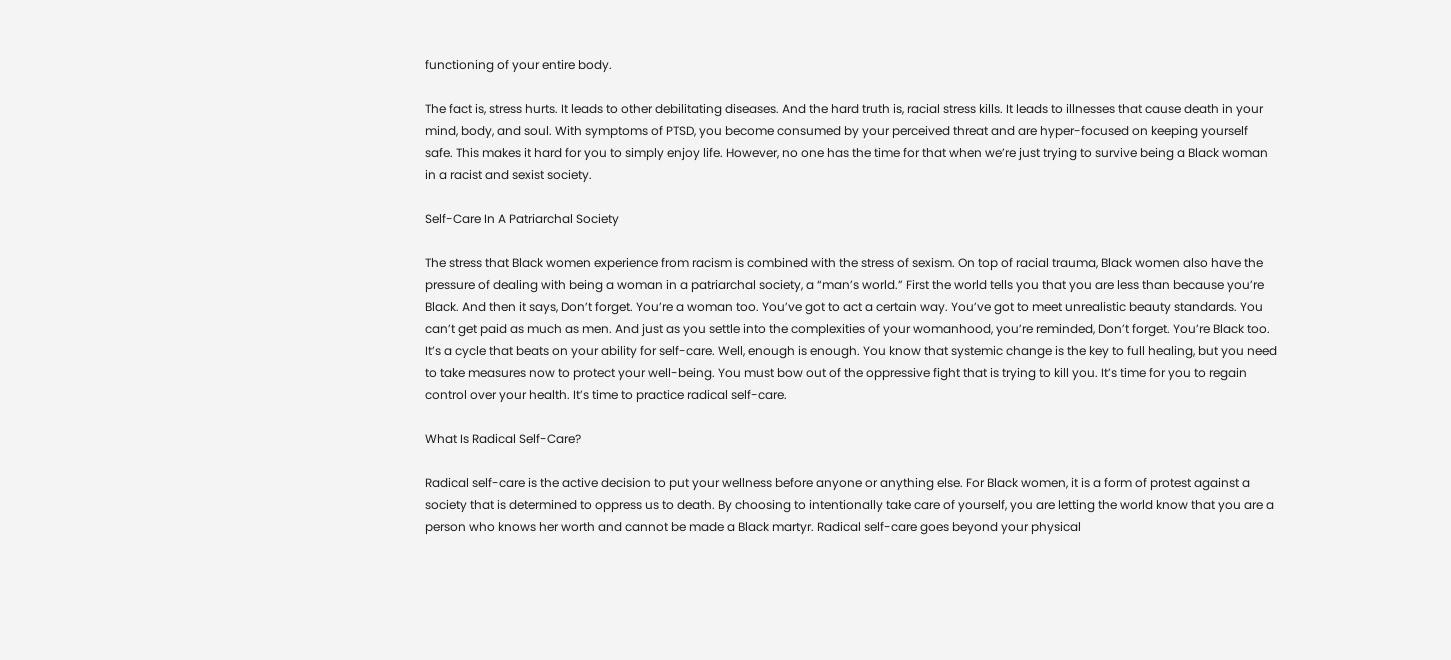functioning of your entire body.

The fact is, stress hurts. It leads to other debilitating diseases. And the hard truth is, racial stress kills. It leads to illnesses that cause death in your mind, body, and soul. With symptoms of PTSD, you become consumed by your perceived threat and are hyper-focused on keeping yourself safe. This makes it hard for you to simply enjoy life. However, no one has the time for that when we’re just trying to survive being a Black woman in a racist and sexist society.

Self-Care In A Patriarchal Society

The stress that Black women experience from racism is combined with the stress of sexism. On top of racial trauma, Black women also have the pressure of dealing with being a woman in a patriarchal society, a “man’s world.” First the world tells you that you are less than because you’re Black. And then it says, Don’t forget. You’re a woman too. You’ve got to act a certain way. You’ve got to meet unrealistic beauty standards. You can’t get paid as much as men. And just as you settle into the complexities of your womanhood, you’re reminded, Don’t forget. You’re Black too. It’s a cycle that beats on your ability for self-care. Well, enough is enough. You know that systemic change is the key to full healing, but you need to take measures now to protect your well-being. You must bow out of the oppressive fight that is trying to kill you. It’s time for you to regain control over your health. It’s time to practice radical self-care.

What Is Radical Self-Care?

Radical self-care is the active decision to put your wellness before anyone or anything else. For Black women, it is a form of protest against a society that is determined to oppress us to death. By choosing to intentionally take care of yourself, you are letting the world know that you are a person who knows her worth and cannot be made a Black martyr. Radical self-care goes beyond your physical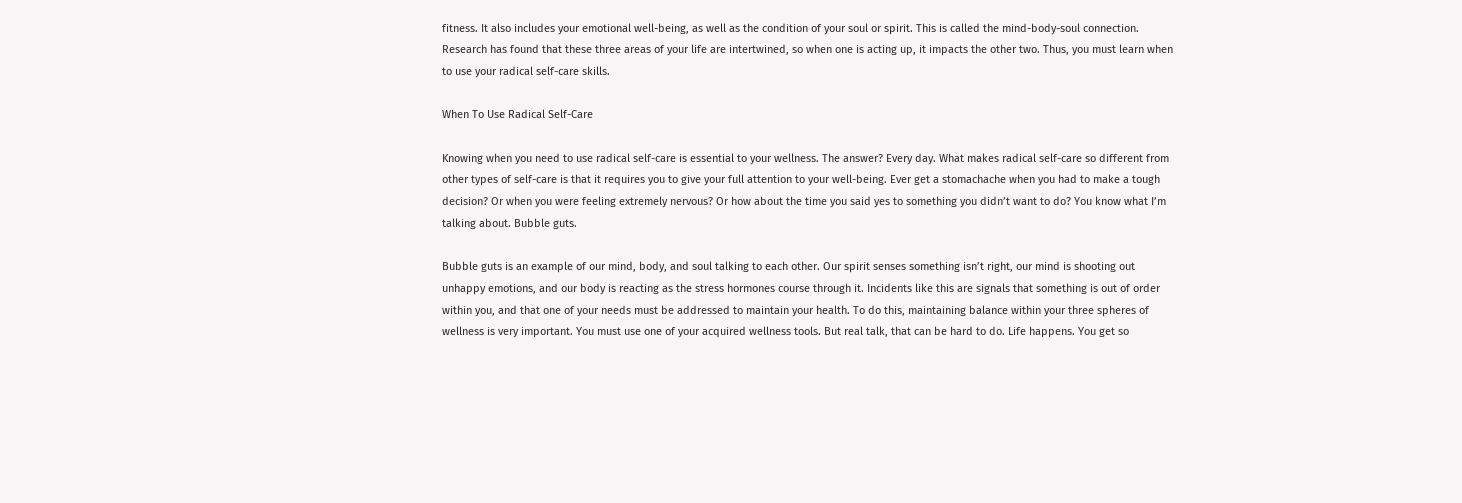fitness. It also includes your emotional well-being, as well as the condition of your soul or spirit. This is called the mind-body-soul connection. Research has found that these three areas of your life are intertwined, so when one is acting up, it impacts the other two. Thus, you must learn when to use your radical self-care skills.

When To Use Radical Self-Care

Knowing when you need to use radical self-care is essential to your wellness. The answer? Every day. What makes radical self-care so different from other types of self-care is that it requires you to give your full attention to your well-being. Ever get a stomachache when you had to make a tough decision? Or when you were feeling extremely nervous? Or how about the time you said yes to something you didn’t want to do? You know what I’m talking about. Bubble guts.

Bubble guts is an example of our mind, body, and soul talking to each other. Our spirit senses something isn’t right, our mind is shooting out unhappy emotions, and our body is reacting as the stress hormones course through it. Incidents like this are signals that something is out of order within you, and that one of your needs must be addressed to maintain your health. To do this, maintaining balance within your three spheres of wellness is very important. You must use one of your acquired wellness tools. But real talk, that can be hard to do. Life happens. You get so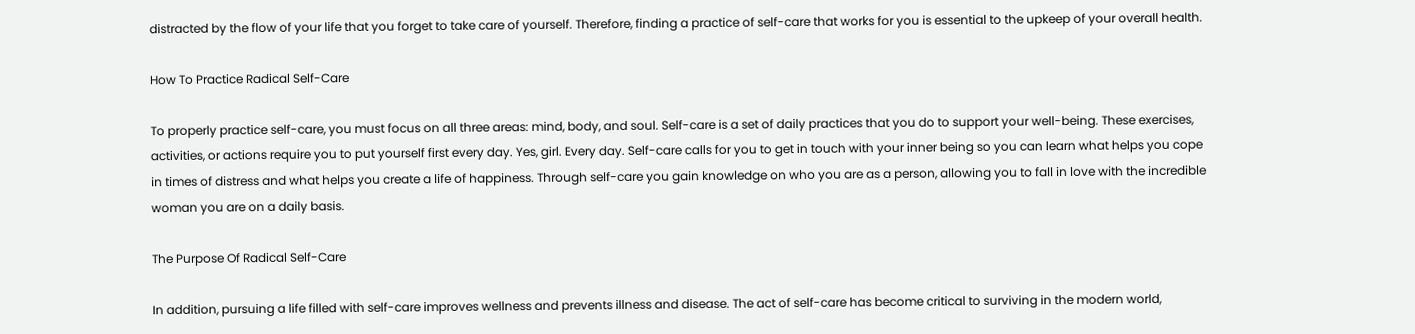distracted by the flow of your life that you forget to take care of yourself. Therefore, finding a practice of self-care that works for you is essential to the upkeep of your overall health.

How To Practice Radical Self-Care

To properly practice self-care, you must focus on all three areas: mind, body, and soul. Self-care is a set of daily practices that you do to support your well-being. These exercises, activities, or actions require you to put yourself first every day. Yes, girl. Every day. Self-care calls for you to get in touch with your inner being so you can learn what helps you cope in times of distress and what helps you create a life of happiness. Through self-care you gain knowledge on who you are as a person, allowing you to fall in love with the incredible woman you are on a daily basis.

The Purpose Of Radical Self-Care

In addition, pursuing a life filled with self-care improves wellness and prevents illness and disease. The act of self-care has become critical to surviving in the modern world,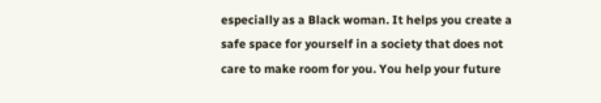especially as a Black woman. It helps you create a safe space for yourself in a society that does not care to make room for you. You help your future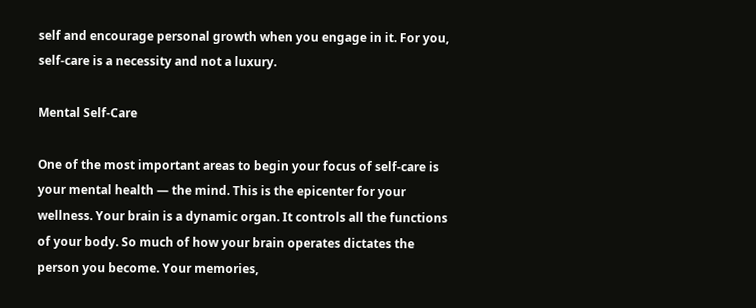self and encourage personal growth when you engage in it. For you, self-care is a necessity and not a luxury.

Mental Self-Care

One of the most important areas to begin your focus of self-care is your mental health — the mind. This is the epicenter for your wellness. Your brain is a dynamic organ. It controls all the functions of your body. So much of how your brain operates dictates the person you become. Your memories,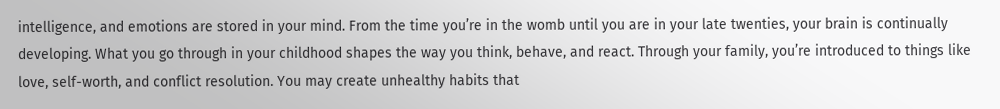intelligence, and emotions are stored in your mind. From the time you’re in the womb until you are in your late twenties, your brain is continually developing. What you go through in your childhood shapes the way you think, behave, and react. Through your family, you’re introduced to things like love, self-worth, and conflict resolution. You may create unhealthy habits that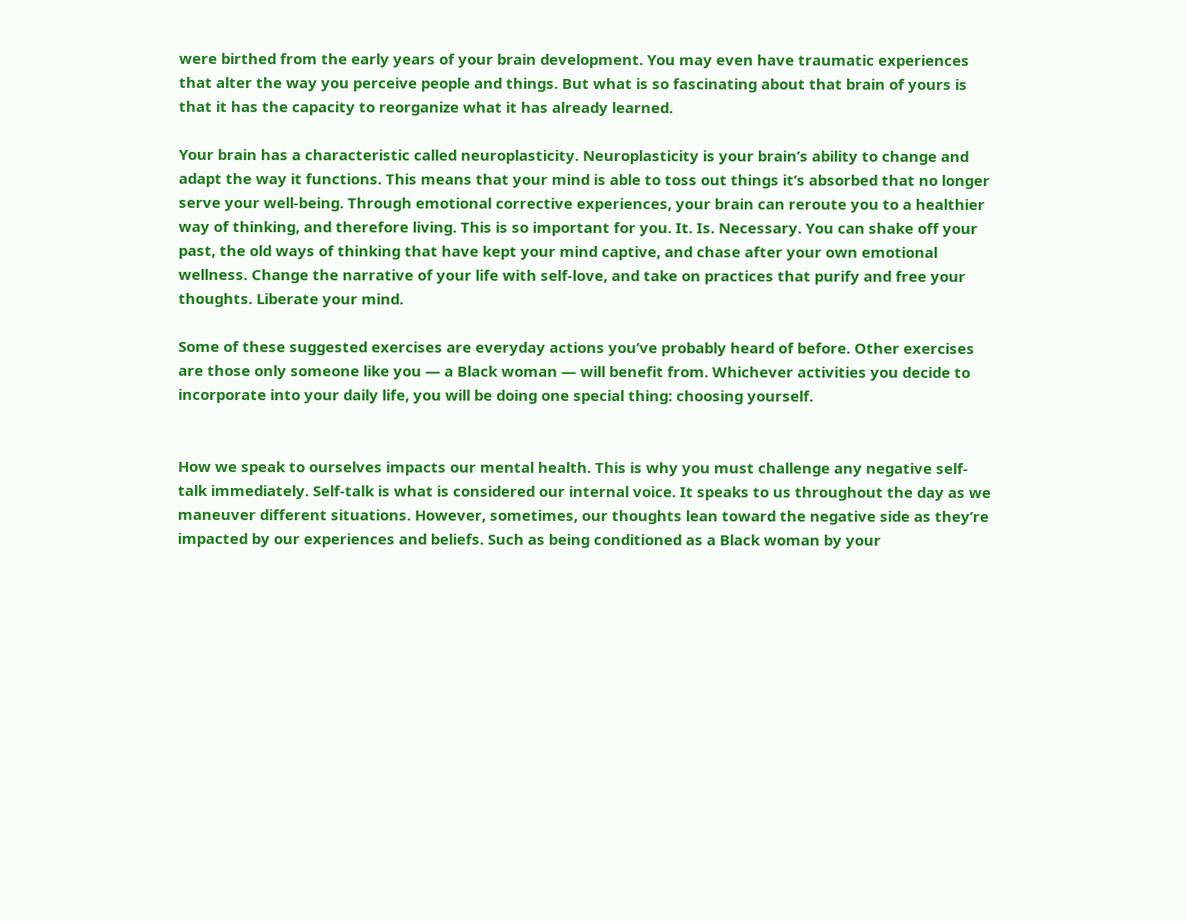were birthed from the early years of your brain development. You may even have traumatic experiences that alter the way you perceive people and things. But what is so fascinating about that brain of yours is that it has the capacity to reorganize what it has already learned.

Your brain has a characteristic called neuroplasticity. Neuroplasticity is your brain’s ability to change and adapt the way it functions. This means that your mind is able to toss out things it’s absorbed that no longer serve your well-being. Through emotional corrective experiences, your brain can reroute you to a healthier way of thinking, and therefore living. This is so important for you. It. Is. Necessary. You can shake off your past, the old ways of thinking that have kept your mind captive, and chase after your own emotional wellness. Change the narrative of your life with self-love, and take on practices that purify and free your thoughts. Liberate your mind.

Some of these suggested exercises are everyday actions you’ve probably heard of before. Other exercises are those only someone like you — a Black woman — will benefit from. Whichever activities you decide to incorporate into your daily life, you will be doing one special thing: choosing yourself.


How we speak to ourselves impacts our mental health. This is why you must challenge any negative self-talk immediately. Self-talk is what is considered our internal voice. It speaks to us throughout the day as we maneuver different situations. However, sometimes, our thoughts lean toward the negative side as they’re impacted by our experiences and beliefs. Such as being conditioned as a Black woman by your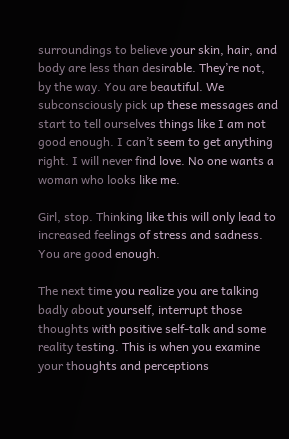surroundings to believe your skin, hair, and body are less than desirable. They’re not, by the way. You are beautiful. We subconsciously pick up these messages and start to tell ourselves things like I am not good enough. I can’t seem to get anything right. I will never find love. No one wants a woman who looks like me.

Girl, stop. Thinking like this will only lead to increased feelings of stress and sadness. You are good enough.

The next time you realize you are talking badly about yourself, interrupt those thoughts with positive self-talk and some reality testing. This is when you examine your thoughts and perceptions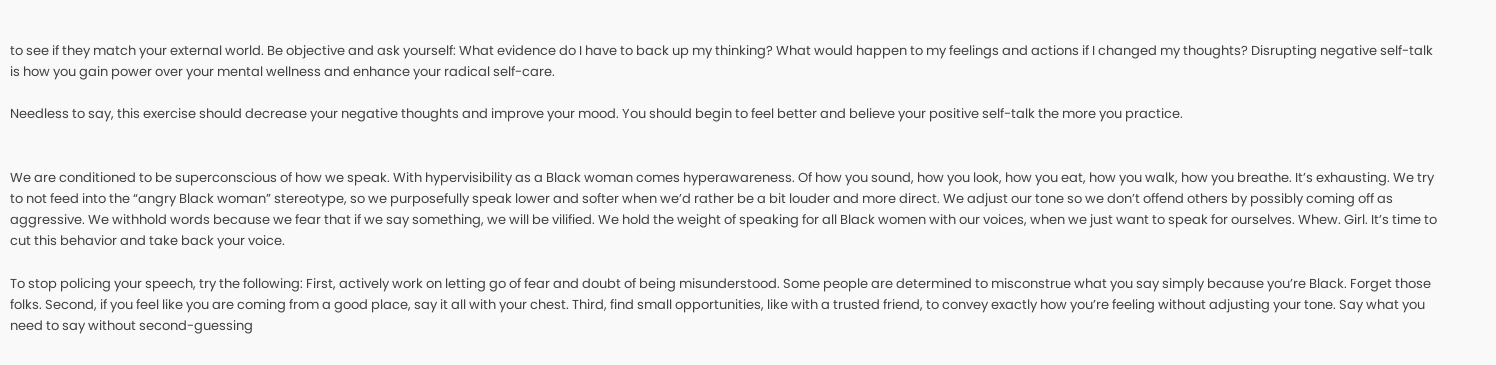to see if they match your external world. Be objective and ask yourself: What evidence do I have to back up my thinking? What would happen to my feelings and actions if I changed my thoughts? Disrupting negative self-talk is how you gain power over your mental wellness and enhance your radical self-care.

Needless to say, this exercise should decrease your negative thoughts and improve your mood. You should begin to feel better and believe your positive self-talk the more you practice.


We are conditioned to be superconscious of how we speak. With hypervisibility as a Black woman comes hyperawareness. Of how you sound, how you look, how you eat, how you walk, how you breathe. It’s exhausting. We try to not feed into the “angry Black woman” stereotype, so we purposefully speak lower and softer when we’d rather be a bit louder and more direct. We adjust our tone so we don’t offend others by possibly coming off as aggressive. We withhold words because we fear that if we say something, we will be vilified. We hold the weight of speaking for all Black women with our voices, when we just want to speak for ourselves. Whew. Girl. It’s time to cut this behavior and take back your voice.

To stop policing your speech, try the following: First, actively work on letting go of fear and doubt of being misunderstood. Some people are determined to misconstrue what you say simply because you’re Black. Forget those folks. Second, if you feel like you are coming from a good place, say it all with your chest. Third, find small opportunities, like with a trusted friend, to convey exactly how you’re feeling without adjusting your tone. Say what you need to say without second-guessing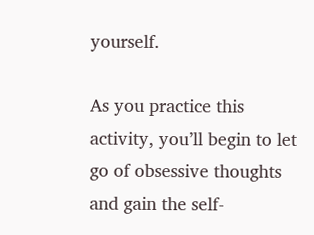yourself.

As you practice this activity, you’ll begin to let go of obsessive thoughts and gain the self-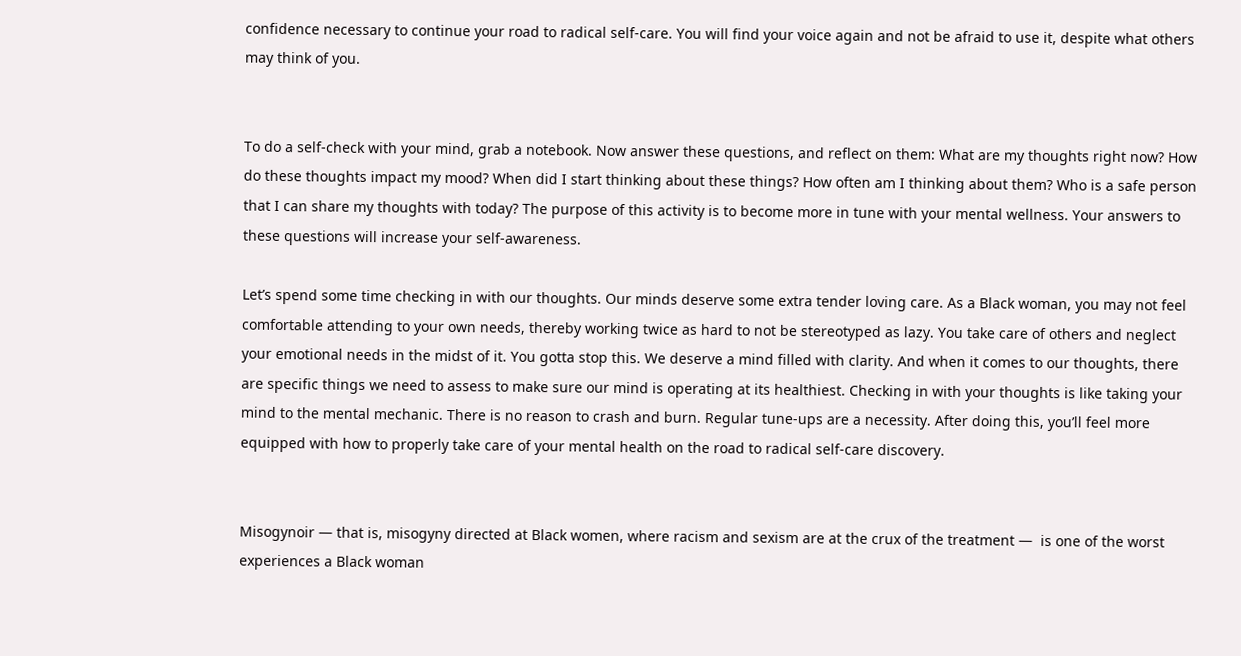confidence necessary to continue your road to radical self-care. You will find your voice again and not be afraid to use it, despite what others may think of you.


To do a self-check with your mind, grab a notebook. Now answer these questions, and reflect on them: What are my thoughts right now? How do these thoughts impact my mood? When did I start thinking about these things? How often am I thinking about them? Who is a safe person that I can share my thoughts with today? The purpose of this activity is to become more in tune with your mental wellness. Your answers to these questions will increase your self-awareness.

Let’s spend some time checking in with our thoughts. Our minds deserve some extra tender loving care. As a Black woman, you may not feel comfortable attending to your own needs, thereby working twice as hard to not be stereotyped as lazy. You take care of others and neglect your emotional needs in the midst of it. You gotta stop this. We deserve a mind filled with clarity. And when it comes to our thoughts, there are specific things we need to assess to make sure our mind is operating at its healthiest. Checking in with your thoughts is like taking your mind to the mental mechanic. There is no reason to crash and burn. Regular tune-ups are a necessity. After doing this, you’ll feel more equipped with how to properly take care of your mental health on the road to radical self-care discovery.


Misogynoir — that is, misogyny directed at Black women, where racism and sexism are at the crux of the treatment —  is one of the worst experiences a Black woman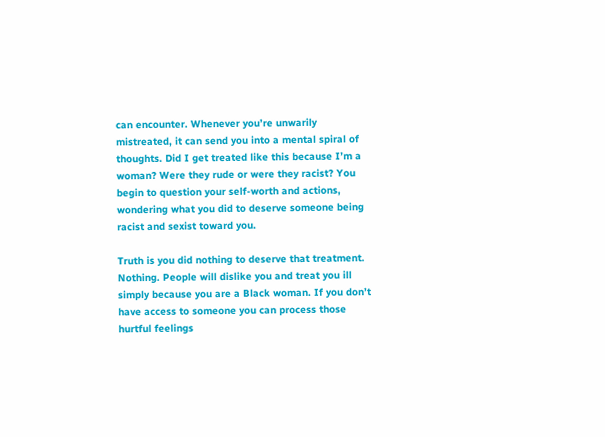can encounter. Whenever you’re unwarily mistreated, it can send you into a mental spiral of thoughts. Did I get treated like this because I’m a woman? Were they rude or were they racist? You begin to question your self-worth and actions, wondering what you did to deserve someone being racist and sexist toward you.

Truth is you did nothing to deserve that treatment. Nothing. People will dislike you and treat you ill simply because you are a Black woman. If you don’t have access to someone you can process those hurtful feelings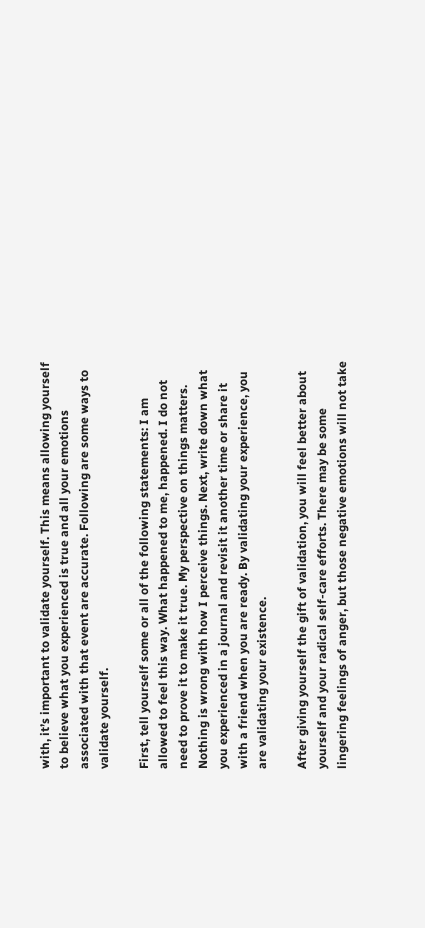with, it’s important to validate yourself. This means allowing yourself to believe what you experienced is true and all your emotions associated with that event are accurate. Following are some ways to validate yourself.

First, tell yourself some or all of the following statements: I am allowed to feel this way. What happened to me, happened. I do not need to prove it to make it true. My perspective on things matters. Nothing is wrong with how I perceive things. Next, write down what you experienced in a journal and revisit it another time or share it with a friend when you are ready. By validating your experience, you are validating your existence.

After giving yourself the gift of validation, you will feel better about yourself and your radical self-care efforts. There may be some lingering feelings of anger, but those negative emotions will not take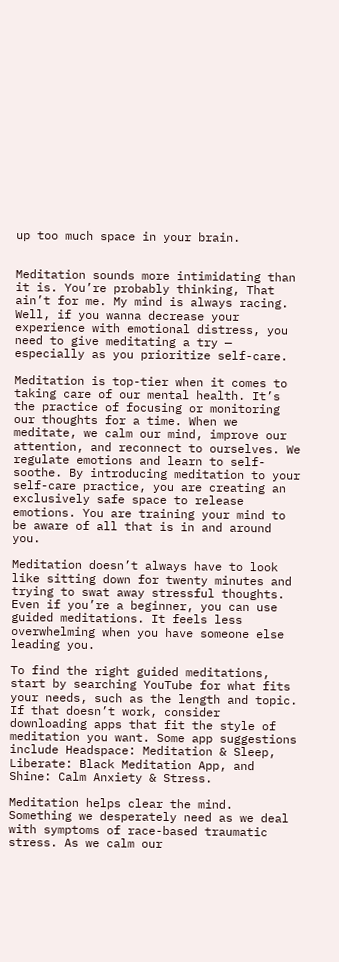up too much space in your brain.


Meditation sounds more intimidating than it is. You’re probably thinking, That ain’t for me. My mind is always racing. Well, if you wanna decrease your experience with emotional distress, you need to give meditating a try — especially as you prioritize self-care.

Meditation is top-tier when it comes to taking care of our mental health. It’s the practice of focusing or monitoring our thoughts for a time. When we meditate, we calm our mind, improve our attention, and reconnect to ourselves. We regulate emotions and learn to self-soothe. By introducing meditation to your self-care practice, you are creating an exclusively safe space to release emotions. You are training your mind to be aware of all that is in and around you.

Meditation doesn’t always have to look like sitting down for twenty minutes and trying to swat away stressful thoughts. Even if you’re a beginner, you can use guided meditations. It feels less overwhelming when you have someone else leading you.

To find the right guided meditations, start by searching YouTube for what fits your needs, such as the length and topic. If that doesn’t work, consider downloading apps that fit the style of meditation you want. Some app suggestions include Headspace: Meditation & Sleep, Liberate: Black Meditation App, and Shine: Calm Anxiety & Stress.

Meditation helps clear the mind. Something we desperately need as we deal with symptoms of race-based traumatic stress. As we calm our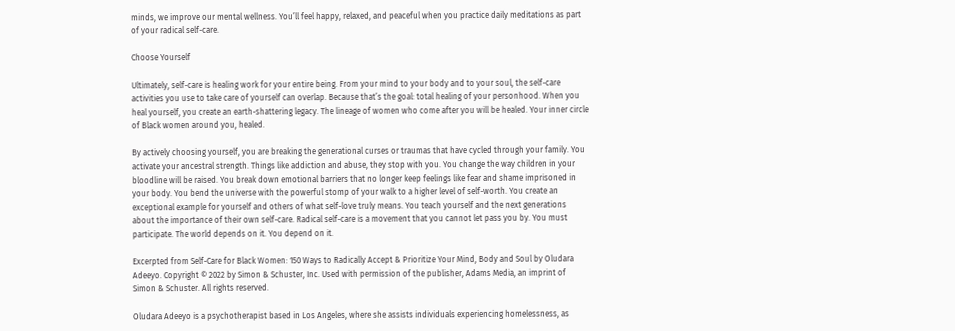minds, we improve our mental wellness. You’ll feel happy, relaxed, and peaceful when you practice daily meditations as part of your radical self-care.

Choose Yourself

Ultimately, self-care is healing work for your entire being. From your mind to your body and to your soul, the self-care activities you use to take care of yourself can overlap. Because that’s the goal: total healing of your personhood. When you heal yourself, you create an earth-shattering legacy. The lineage of women who come after you will be healed. Your inner circle of Black women around you, healed.

By actively choosing yourself, you are breaking the generational curses or traumas that have cycled through your family. You activate your ancestral strength. Things like addiction and abuse, they stop with you. You change the way children in your bloodline will be raised. You break down emotional barriers that no longer keep feelings like fear and shame imprisoned in your body. You bend the universe with the powerful stomp of your walk to a higher level of self-worth. You create an exceptional example for yourself and others of what self-love truly means. You teach yourself and the next generations about the importance of their own self-care. Radical self-care is a movement that you cannot let pass you by. You must participate. The world depends on it. You depend on it.

Excerpted from Self-Care for Black Women: 150 Ways to Radically Accept & Prioritize Your Mind, Body and Soul by Oludara Adeeyo. Copyright © 2022 by Simon & Schuster, Inc. Used with permission of the publisher, Adams Media, an imprint of Simon & Schuster. All rights reserved.

Oludara Adeeyo is a psychotherapist based in Los Angeles, where she assists individuals experiencing homelessness, as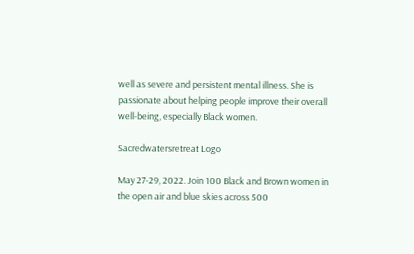well as severe and persistent mental illness. She is passionate about helping people improve their overall well-being, especially Black women.

Sacredwatersretreat Logo

May 27-29, 2022. Join 100 Black and Brown women in the open air and blue skies across 500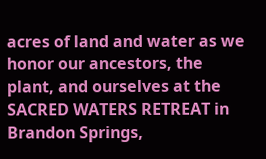acres of land and water as we honor our ancestors, the plant, and ourselves at the SACRED WATERS RETREAT in Brandon Springs,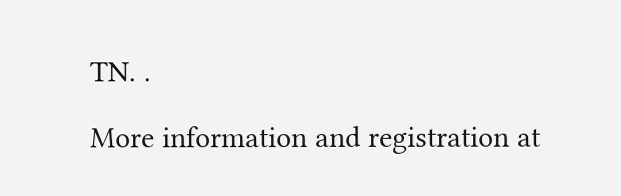TN. .

More information and registration at